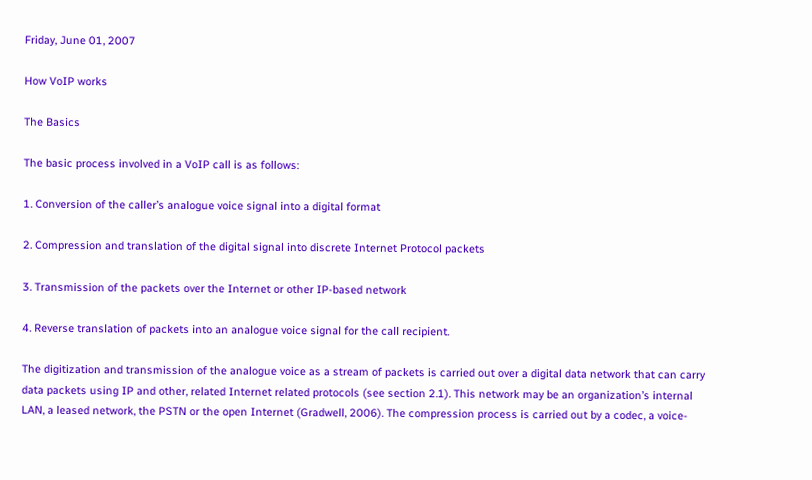Friday, June 01, 2007

How VoIP works

The Basics

The basic process involved in a VoIP call is as follows:

1. Conversion of the caller’s analogue voice signal into a digital format

2. Compression and translation of the digital signal into discrete Internet Protocol packets

3. Transmission of the packets over the Internet or other IP-based network

4. Reverse translation of packets into an analogue voice signal for the call recipient.

The digitization and transmission of the analogue voice as a stream of packets is carried out over a digital data network that can carry data packets using IP and other, related Internet related protocols (see section 2.1). This network may be an organization’s internal LAN, a leased network, the PSTN or the open Internet (Gradwell, 2006). The compression process is carried out by a codec, a voice-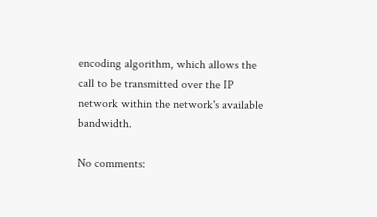encoding algorithm, which allows the call to be transmitted over the IP network within the network's available bandwidth.

No comments: